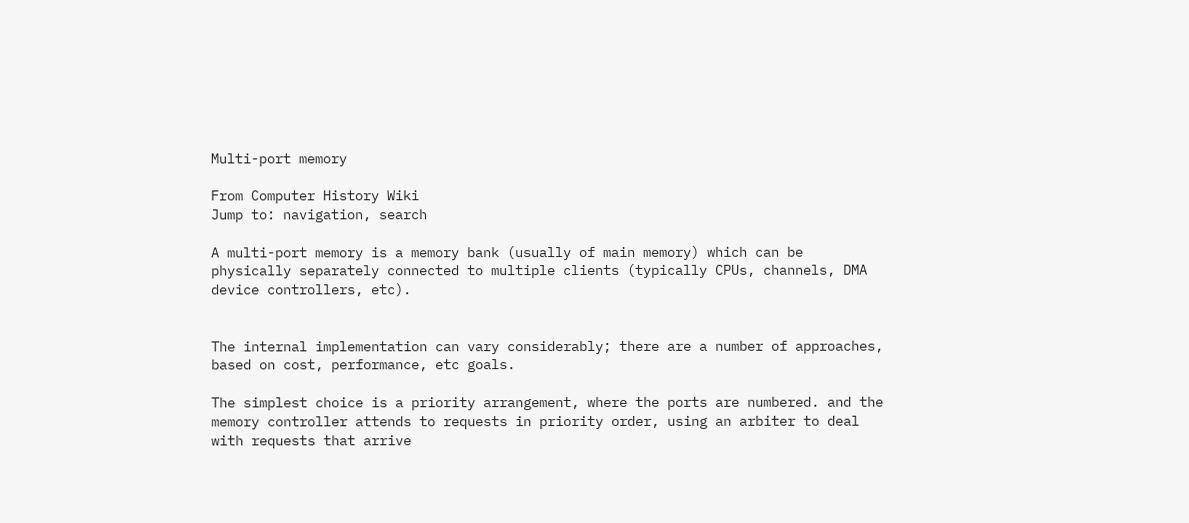Multi-port memory

From Computer History Wiki
Jump to: navigation, search

A multi-port memory is a memory bank (usually of main memory) which can be physically separately connected to multiple clients (typically CPUs, channels, DMA device controllers, etc).


The internal implementation can vary considerably; there are a number of approaches, based on cost, performance, etc goals.

The simplest choice is a priority arrangement, where the ports are numbered. and the memory controller attends to requests in priority order, using an arbiter to deal with requests that arrive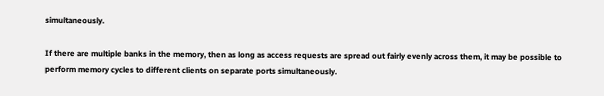simultaneously.

If there are multiple banks in the memory, then as long as access requests are spread out fairly evenly across them, it may be possible to perform memory cycles to different clients on separate ports simultaneously.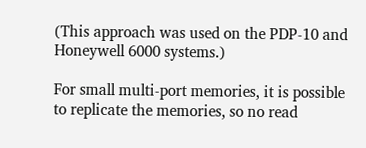(This approach was used on the PDP-10 and Honeywell 6000 systems.)

For small multi-port memories, it is possible to replicate the memories, so no read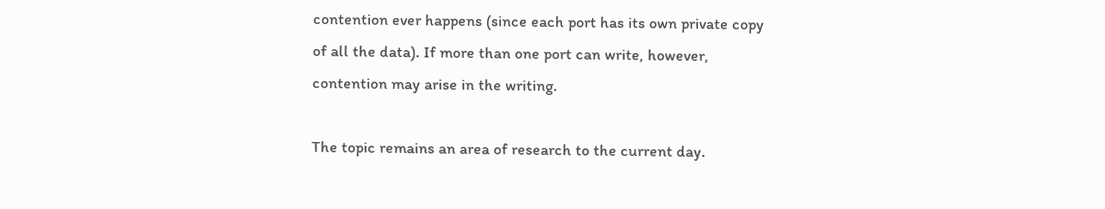contention ever happens (since each port has its own private copy of all the data). If more than one port can write, however, contention may arise in the writing.

The topic remains an area of research to the current day.